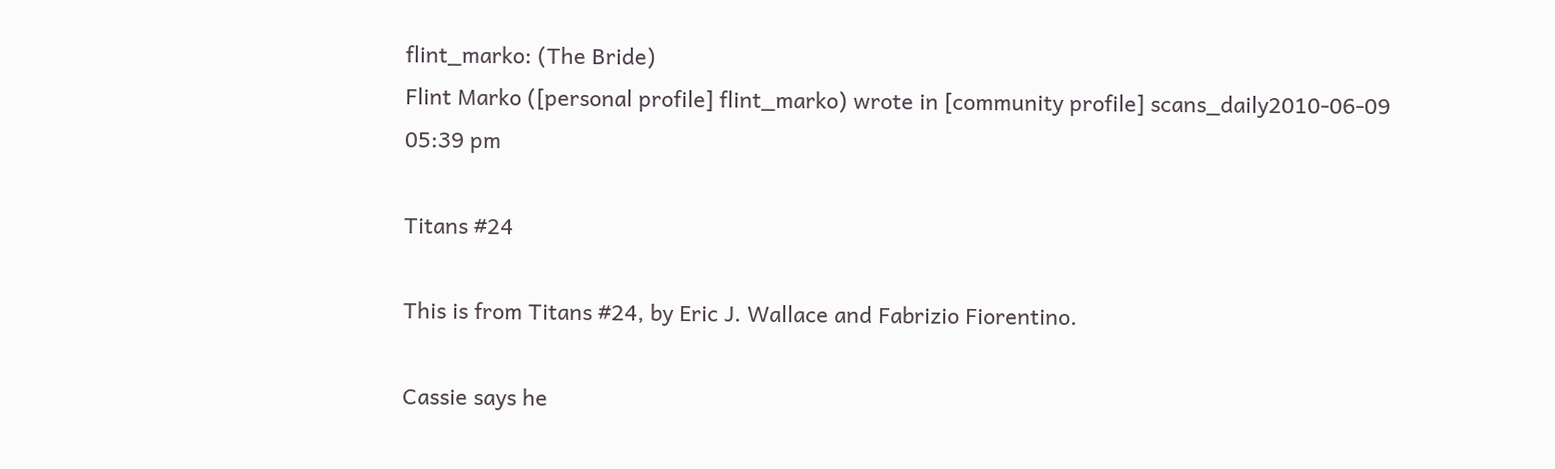flint_marko: (The Bride)
Flint Marko ([personal profile] flint_marko) wrote in [community profile] scans_daily2010-06-09 05:39 pm

Titans #24

This is from Titans #24, by Eric J. Wallace and Fabrizio Fiorentino.

Cassie says he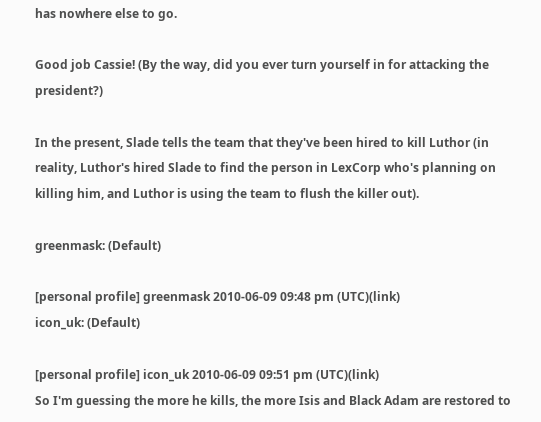has nowhere else to go.

Good job Cassie! (By the way, did you ever turn yourself in for attacking the president?)

In the present, Slade tells the team that they've been hired to kill Luthor (in reality, Luthor's hired Slade to find the person in LexCorp who's planning on killing him, and Luthor is using the team to flush the killer out).

greenmask: (Default)

[personal profile] greenmask 2010-06-09 09:48 pm (UTC)(link)
icon_uk: (Default)

[personal profile] icon_uk 2010-06-09 09:51 pm (UTC)(link)
So I'm guessing the more he kills, the more Isis and Black Adam are restored to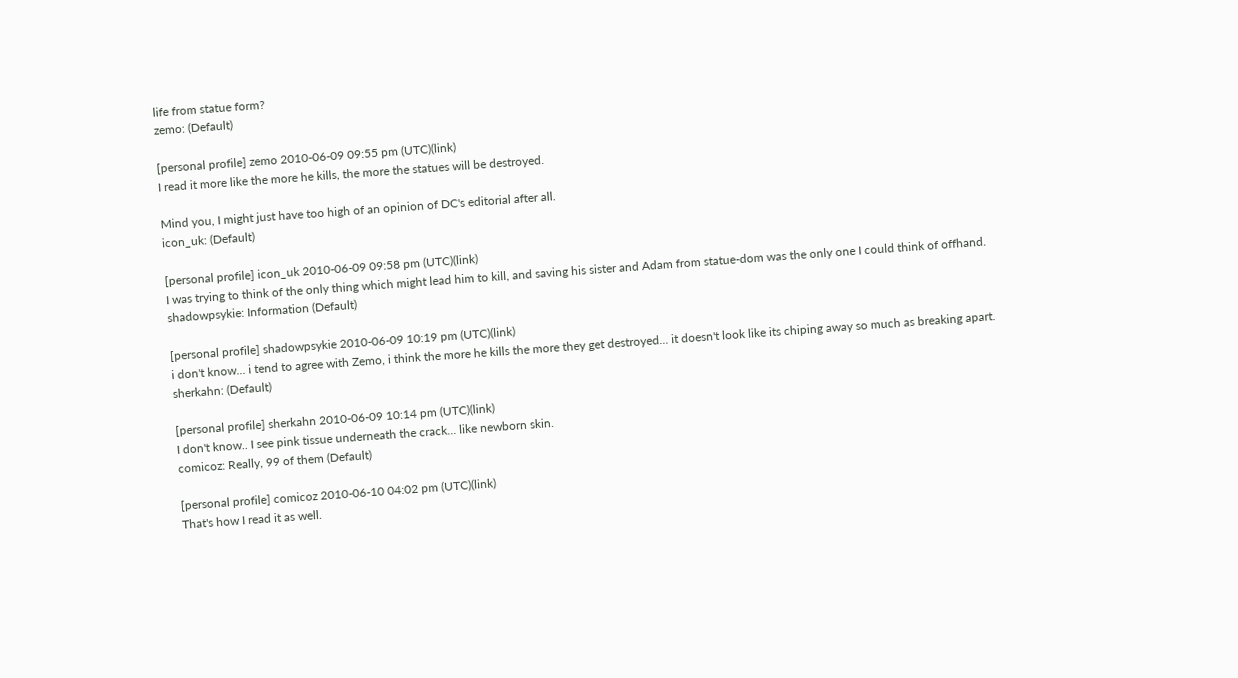life from statue form?
zemo: (Default)

[personal profile] zemo 2010-06-09 09:55 pm (UTC)(link)
I read it more like the more he kills, the more the statues will be destroyed.

Mind you, I might just have too high of an opinion of DC's editorial after all.
icon_uk: (Default)

[personal profile] icon_uk 2010-06-09 09:58 pm (UTC)(link)
I was trying to think of the only thing which might lead him to kill, and saving his sister and Adam from statue-dom was the only one I could think of offhand.
shadowpsykie: Information (Default)

[personal profile] shadowpsykie 2010-06-09 10:19 pm (UTC)(link)
i don't know... i tend to agree with Zemo, i think the more he kills the more they get destroyed... it doesn't look like its chiping away so much as breaking apart.
sherkahn: (Default)

[personal profile] sherkahn 2010-06-09 10:14 pm (UTC)(link)
I don't know.. I see pink tissue underneath the crack... like newborn skin.
comicoz: Really, 99 of them (Default)

[personal profile] comicoz 2010-06-10 04:02 pm (UTC)(link)
That's how I read it as well.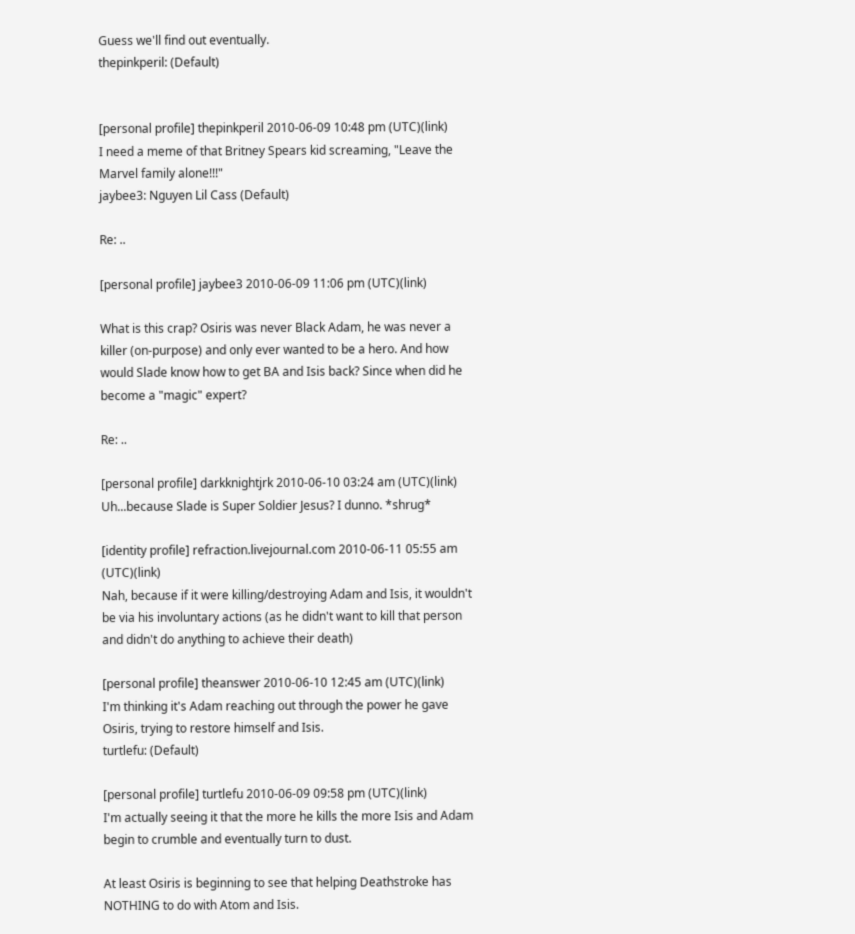Guess we'll find out eventually.
thepinkperil: (Default)


[personal profile] thepinkperil 2010-06-09 10:48 pm (UTC)(link)
I need a meme of that Britney Spears kid screaming, "Leave the Marvel family alone!!!"
jaybee3: Nguyen Lil Cass (Default)

Re: ..

[personal profile] jaybee3 2010-06-09 11:06 pm (UTC)(link)

What is this crap? Osiris was never Black Adam, he was never a killer (on-purpose) and only ever wanted to be a hero. And how would Slade know how to get BA and Isis back? Since when did he become a "magic" expert?

Re: ..

[personal profile] darkknightjrk 2010-06-10 03:24 am (UTC)(link)
Uh...because Slade is Super Soldier Jesus? I dunno. *shrug*

[identity profile] refraction.livejournal.com 2010-06-11 05:55 am (UTC)(link)
Nah, because if it were killing/destroying Adam and Isis, it wouldn't be via his involuntary actions (as he didn't want to kill that person and didn't do anything to achieve their death)

[personal profile] theanswer 2010-06-10 12:45 am (UTC)(link)
I'm thinking it's Adam reaching out through the power he gave Osiris, trying to restore himself and Isis.
turtlefu: (Default)

[personal profile] turtlefu 2010-06-09 09:58 pm (UTC)(link)
I'm actually seeing it that the more he kills the more Isis and Adam begin to crumble and eventually turn to dust.

At least Osiris is beginning to see that helping Deathstroke has NOTHING to do with Atom and Isis.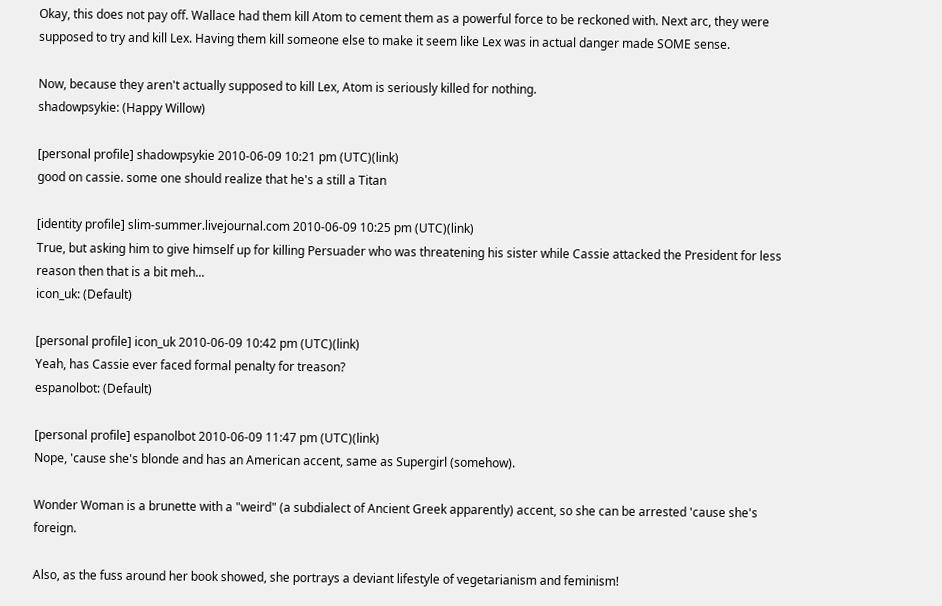Okay, this does not pay off. Wallace had them kill Atom to cement them as a powerful force to be reckoned with. Next arc, they were supposed to try and kill Lex. Having them kill someone else to make it seem like Lex was in actual danger made SOME sense.

Now, because they aren't actually supposed to kill Lex, Atom is seriously killed for nothing.
shadowpsykie: (Happy Willow)

[personal profile] shadowpsykie 2010-06-09 10:21 pm (UTC)(link)
good on cassie. some one should realize that he's a still a Titan

[identity profile] slim-summer.livejournal.com 2010-06-09 10:25 pm (UTC)(link)
True, but asking him to give himself up for killing Persuader who was threatening his sister while Cassie attacked the President for less reason then that is a bit meh...
icon_uk: (Default)

[personal profile] icon_uk 2010-06-09 10:42 pm (UTC)(link)
Yeah, has Cassie ever faced formal penalty for treason?
espanolbot: (Default)

[personal profile] espanolbot 2010-06-09 11:47 pm (UTC)(link)
Nope, 'cause she's blonde and has an American accent, same as Supergirl (somehow).

Wonder Woman is a brunette with a "weird" (a subdialect of Ancient Greek apparently) accent, so she can be arrested 'cause she's foreign.

Also, as the fuss around her book showed, she portrays a deviant lifestyle of vegetarianism and feminism!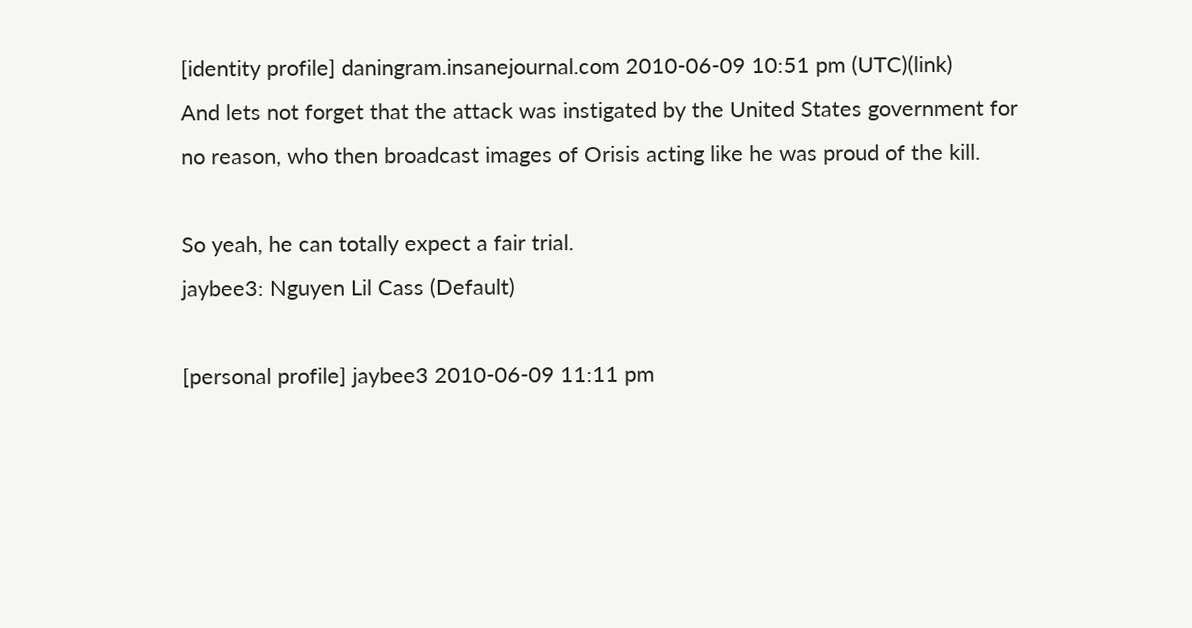[identity profile] daningram.insanejournal.com 2010-06-09 10:51 pm (UTC)(link)
And lets not forget that the attack was instigated by the United States government for no reason, who then broadcast images of Orisis acting like he was proud of the kill.

So yeah, he can totally expect a fair trial.
jaybee3: Nguyen Lil Cass (Default)

[personal profile] jaybee3 2010-06-09 11:11 pm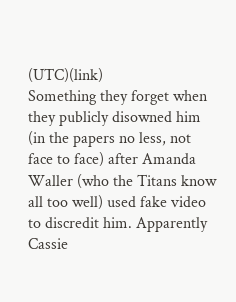(UTC)(link)
Something they forget when they publicly disowned him (in the papers no less, not face to face) after Amanda Waller (who the Titans know all too well) used fake video to discredit him. Apparently Cassie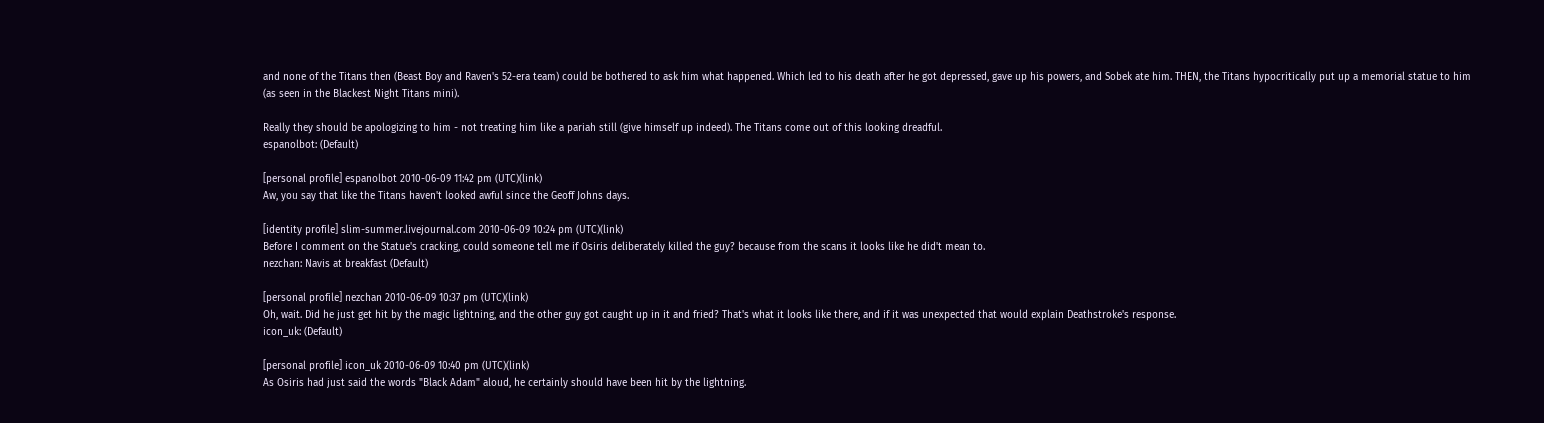and none of the Titans then (Beast Boy and Raven's 52-era team) could be bothered to ask him what happened. Which led to his death after he got depressed, gave up his powers, and Sobek ate him. THEN, the Titans hypocritically put up a memorial statue to him (as seen in the Blackest Night Titans mini).

Really they should be apologizing to him - not treating him like a pariah still (give himself up indeed). The Titans come out of this looking dreadful.
espanolbot: (Default)

[personal profile] espanolbot 2010-06-09 11:42 pm (UTC)(link)
Aw, you say that like the Titans haven't looked awful since the Geoff Johns days.

[identity profile] slim-summer.livejournal.com 2010-06-09 10:24 pm (UTC)(link)
Before I comment on the Statue's cracking, could someone tell me if Osiris deliberately killed the guy? because from the scans it looks like he did't mean to.
nezchan: Navis at breakfast (Default)

[personal profile] nezchan 2010-06-09 10:37 pm (UTC)(link)
Oh, wait. Did he just get hit by the magic lightning, and the other guy got caught up in it and fried? That's what it looks like there, and if it was unexpected that would explain Deathstroke's response.
icon_uk: (Default)

[personal profile] icon_uk 2010-06-09 10:40 pm (UTC)(link)
As Osiris had just said the words "Black Adam" aloud, he certainly should have been hit by the lightning.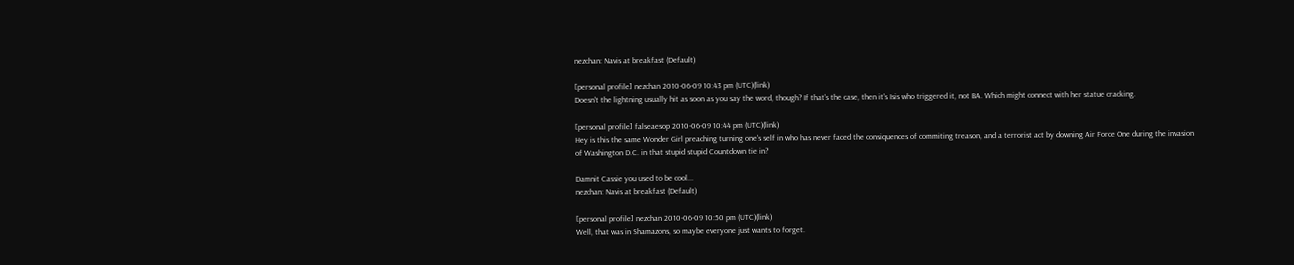nezchan: Navis at breakfast (Default)

[personal profile] nezchan 2010-06-09 10:43 pm (UTC)(link)
Doesn't the lightning usually hit as soon as you say the word, though? If that's the case, then it's Isis who triggered it, not BA. Which might connect with her statue cracking.

[personal profile] falseaesop 2010-06-09 10:44 pm (UTC)(link)
Hey is this the same Wonder Girl preaching turning one's self in who has never faced the consiquences of commiting treason, and a terrorist act by downing Air Force One during the invasion of Washington D.C. in that stupid stupid Countdown tie in?

Damnit Cassie you used to be cool...
nezchan: Navis at breakfast (Default)

[personal profile] nezchan 2010-06-09 10:50 pm (UTC)(link)
Well, that was in Shamazons, so maybe everyone just wants to forget.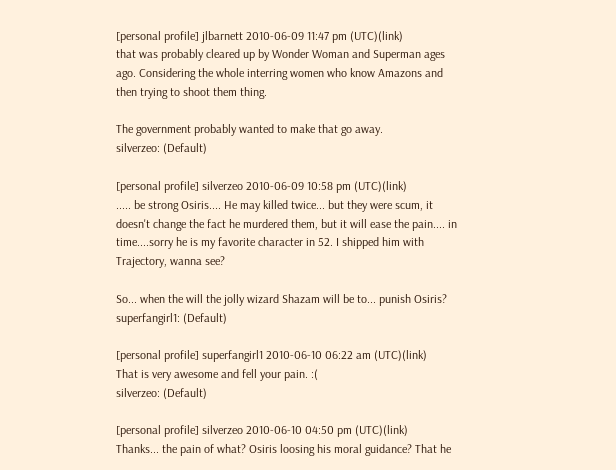[personal profile] jlbarnett 2010-06-09 11:47 pm (UTC)(link)
that was probably cleared up by Wonder Woman and Superman ages ago. Considering the whole interring women who know Amazons and then trying to shoot them thing.

The government probably wanted to make that go away.
silverzeo: (Default)

[personal profile] silverzeo 2010-06-09 10:58 pm (UTC)(link)
..... be strong Osiris.... He may killed twice... but they were scum, it doesn't change the fact he murdered them, but it will ease the pain.... in time....sorry he is my favorite character in 52. I shipped him with Trajectory, wanna see?

So... when the will the jolly wizard Shazam will be to... punish Osiris?
superfangirl1: (Default)

[personal profile] superfangirl1 2010-06-10 06:22 am (UTC)(link)
That is very awesome and fell your pain. :(
silverzeo: (Default)

[personal profile] silverzeo 2010-06-10 04:50 pm (UTC)(link)
Thanks... the pain of what? Osiris loosing his moral guidance? That he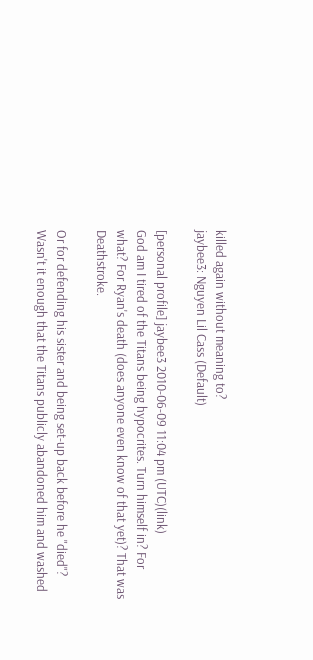killed again without meaning to?
jaybee3: Nguyen Lil Cass (Default)

[personal profile] jaybee3 2010-06-09 11:04 pm (UTC)(link)
God am I tired of the Titans being hypocrites. Turn himself in? For what? For Ryan's death (does anyone even know of that yet)? That was Deathstroke.

Or for defending his sister and being set-up back before he "died"? Wasn't it enough that the Titans publicly abandoned him and washed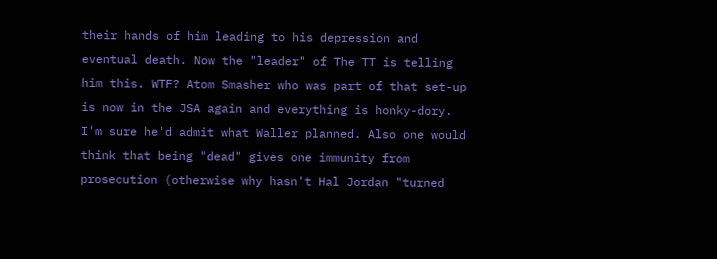their hands of him leading to his depression and eventual death. Now the "leader" of The TT is telling him this. WTF? Atom Smasher who was part of that set-up is now in the JSA again and everything is honky-dory. I'm sure he'd admit what Waller planned. Also one would think that being "dead" gives one immunity from prosecution (otherwise why hasn't Hal Jordan "turned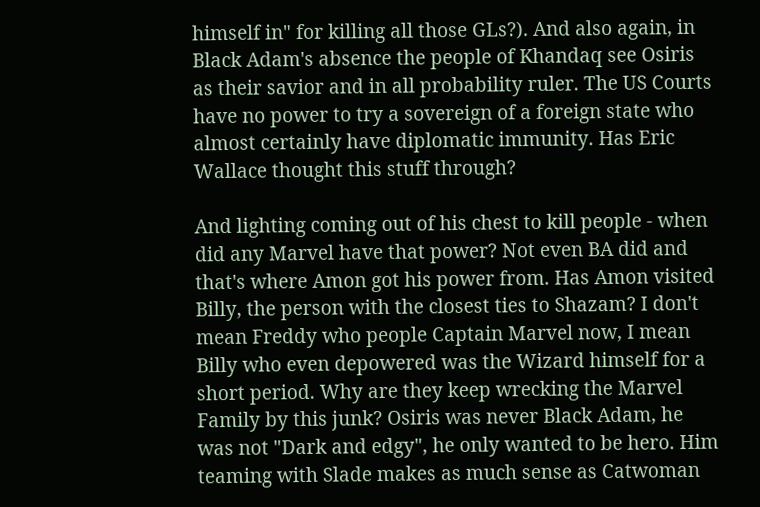himself in" for killing all those GLs?). And also again, in Black Adam's absence the people of Khandaq see Osiris as their savior and in all probability ruler. The US Courts have no power to try a sovereign of a foreign state who almost certainly have diplomatic immunity. Has Eric Wallace thought this stuff through?

And lighting coming out of his chest to kill people - when did any Marvel have that power? Not even BA did and that's where Amon got his power from. Has Amon visited Billy, the person with the closest ties to Shazam? I don't mean Freddy who people Captain Marvel now, I mean Billy who even depowered was the Wizard himself for a short period. Why are they keep wrecking the Marvel Family by this junk? Osiris was never Black Adam, he was not "Dark and edgy", he only wanted to be hero. Him teaming with Slade makes as much sense as Catwoman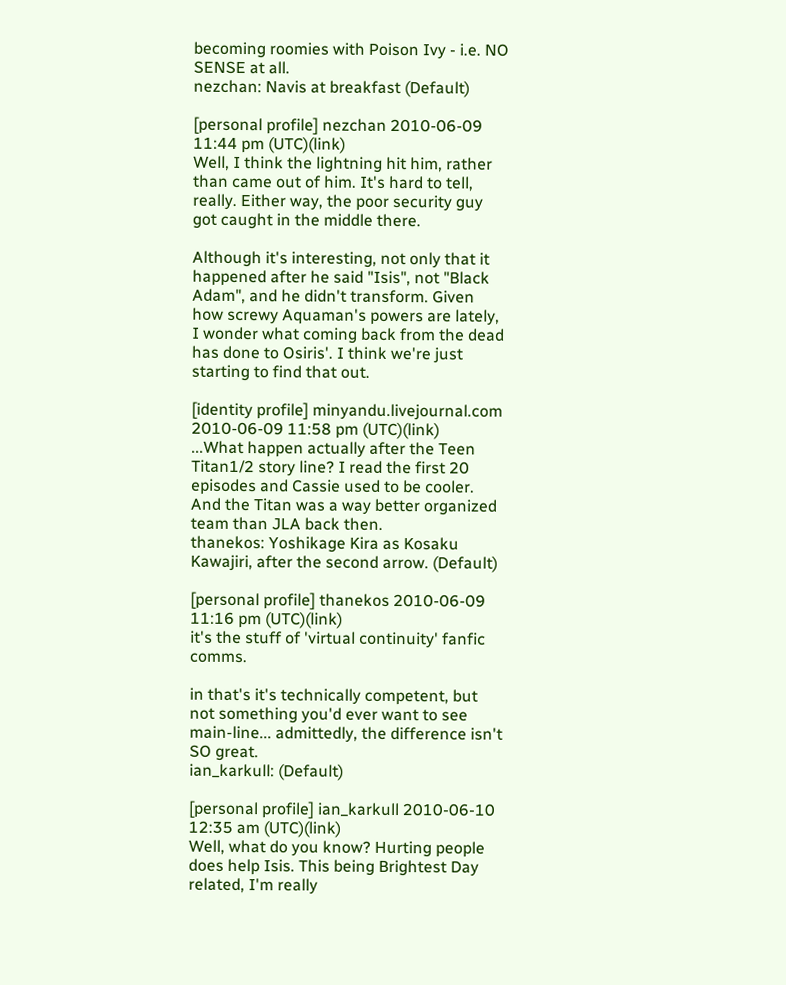becoming roomies with Poison Ivy - i.e. NO SENSE at all.
nezchan: Navis at breakfast (Default)

[personal profile] nezchan 2010-06-09 11:44 pm (UTC)(link)
Well, I think the lightning hit him, rather than came out of him. It's hard to tell, really. Either way, the poor security guy got caught in the middle there.

Although it's interesting, not only that it happened after he said "Isis", not "Black Adam", and he didn't transform. Given how screwy Aquaman's powers are lately, I wonder what coming back from the dead has done to Osiris'. I think we're just starting to find that out.

[identity profile] minyandu.livejournal.com 2010-06-09 11:58 pm (UTC)(link)
...What happen actually after the Teen Titan1/2 story line? I read the first 20 episodes and Cassie used to be cooler. And the Titan was a way better organized team than JLA back then.
thanekos: Yoshikage Kira as Kosaku Kawajiri, after the second arrow. (Default)

[personal profile] thanekos 2010-06-09 11:16 pm (UTC)(link)
it's the stuff of 'virtual continuity' fanfic comms.

in that's it's technically competent, but not something you'd ever want to see main-line... admittedly, the difference isn't SO great.
ian_karkull: (Default)

[personal profile] ian_karkull 2010-06-10 12:35 am (UTC)(link)
Well, what do you know? Hurting people does help Isis. This being Brightest Day related, I'm really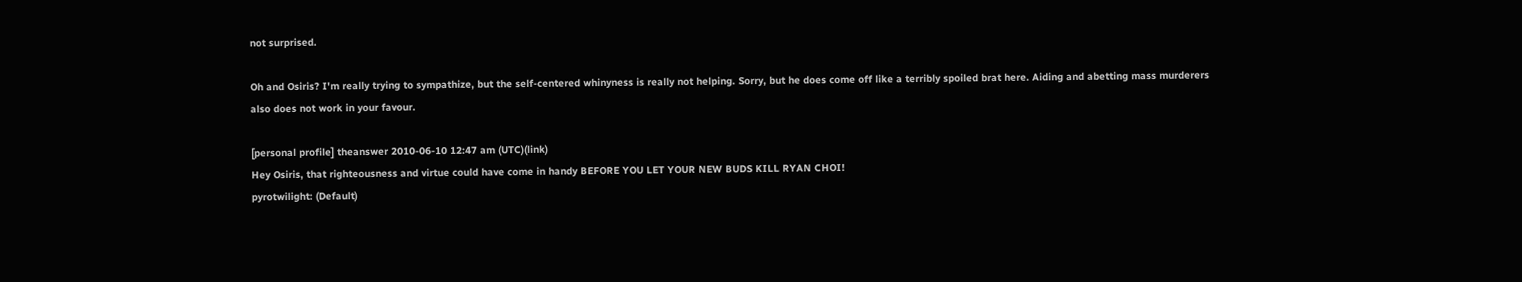not surprised.

Oh and Osiris? I'm really trying to sympathize, but the self-centered whinyness is really not helping. Sorry, but he does come off like a terribly spoiled brat here. Aiding and abetting mass murderers also does not work in your favour.

[personal profile] theanswer 2010-06-10 12:47 am (UTC)(link)
Hey Osiris, that righteousness and virtue could have come in handy BEFORE YOU LET YOUR NEW BUDS KILL RYAN CHOI!
pyrotwilight: (Default)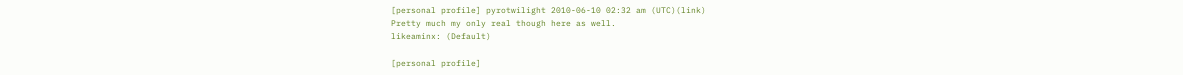[personal profile] pyrotwilight 2010-06-10 02:32 am (UTC)(link)
Pretty much my only real though here as well.
likeaminx: (Default)

[personal profile]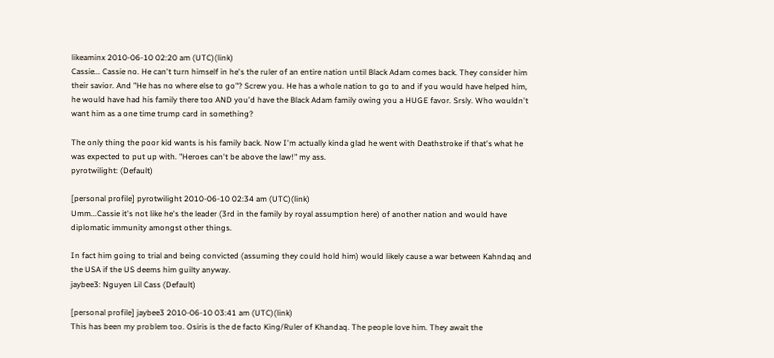likeaminx 2010-06-10 02:20 am (UTC)(link)
Cassie... Cassie no. He can't turn himself in he's the ruler of an entire nation until Black Adam comes back. They consider him their savior. And "He has no where else to go"? Screw you. He has a whole nation to go to and if you would have helped him, he would have had his family there too AND you'd have the Black Adam family owing you a HUGE favor. Srsly. Who wouldn't want him as a one time trump card in something?

The only thing the poor kid wants is his family back. Now I'm actually kinda glad he went with Deathstroke if that's what he was expected to put up with. "Heroes can't be above the law!" my ass.
pyrotwilight: (Default)

[personal profile] pyrotwilight 2010-06-10 02:34 am (UTC)(link)
Umm...Cassie it's not like he's the leader (3rd in the family by royal assumption here) of another nation and would have diplomatic immunity amongst other things.

In fact him going to trial and being convicted (assuming they could hold him) would likely cause a war between Kahndaq and the USA if the US deems him guilty anyway.
jaybee3: Nguyen Lil Cass (Default)

[personal profile] jaybee3 2010-06-10 03:41 am (UTC)(link)
This has been my problem too. Osiris is the de facto King/Ruler of Khandaq. The people love him. They await the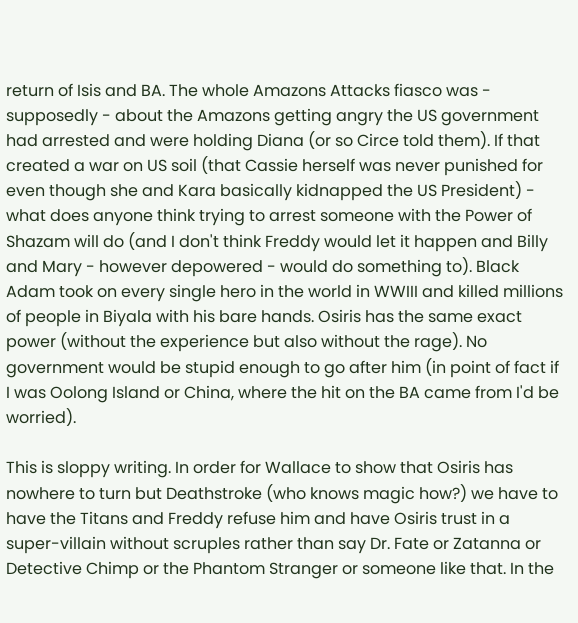return of Isis and BA. The whole Amazons Attacks fiasco was - supposedly - about the Amazons getting angry the US government had arrested and were holding Diana (or so Circe told them). If that created a war on US soil (that Cassie herself was never punished for even though she and Kara basically kidnapped the US President) - what does anyone think trying to arrest someone with the Power of Shazam will do (and I don't think Freddy would let it happen and Billy and Mary - however depowered - would do something to). Black Adam took on every single hero in the world in WWIII and killed millions of people in Biyala with his bare hands. Osiris has the same exact power (without the experience but also without the rage). No government would be stupid enough to go after him (in point of fact if I was Oolong Island or China, where the hit on the BA came from I'd be worried).

This is sloppy writing. In order for Wallace to show that Osiris has nowhere to turn but Deathstroke (who knows magic how?) we have to have the Titans and Freddy refuse him and have Osiris trust in a super-villain without scruples rather than say Dr. Fate or Zatanna or Detective Chimp or the Phantom Stranger or someone like that. In the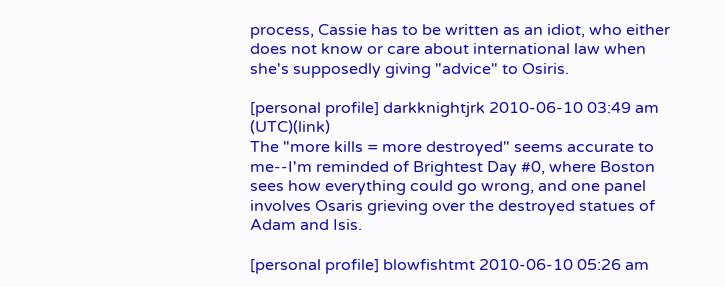process, Cassie has to be written as an idiot, who either does not know or care about international law when she's supposedly giving "advice" to Osiris.

[personal profile] darkknightjrk 2010-06-10 03:49 am (UTC)(link)
The "more kills = more destroyed" seems accurate to me--I'm reminded of Brightest Day #0, where Boston sees how everything could go wrong, and one panel involves Osaris grieving over the destroyed statues of Adam and Isis.

[personal profile] blowfishtmt 2010-06-10 05:26 am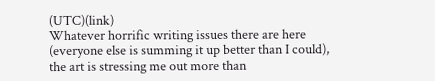(UTC)(link)
Whatever horrific writing issues there are here (everyone else is summing it up better than I could), the art is stressing me out more than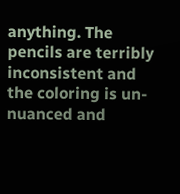anything. The pencils are terribly inconsistent and the coloring is un-nuanced and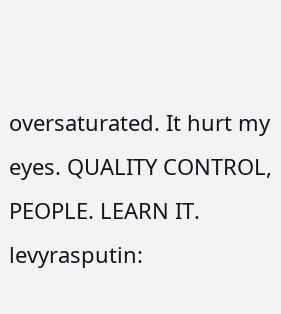oversaturated. It hurt my eyes. QUALITY CONTROL, PEOPLE. LEARN IT.
levyrasputin: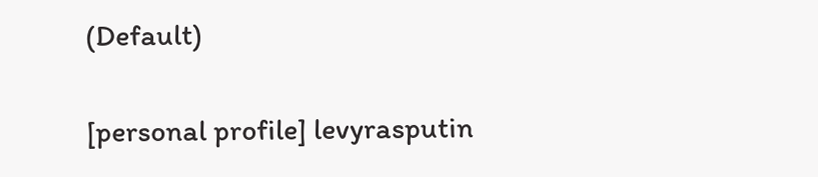(Default)

[personal profile] levyrasputin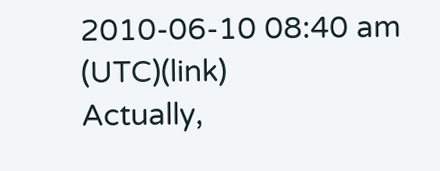2010-06-10 08:40 am (UTC)(link)
Actually,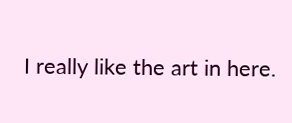I really like the art in here.